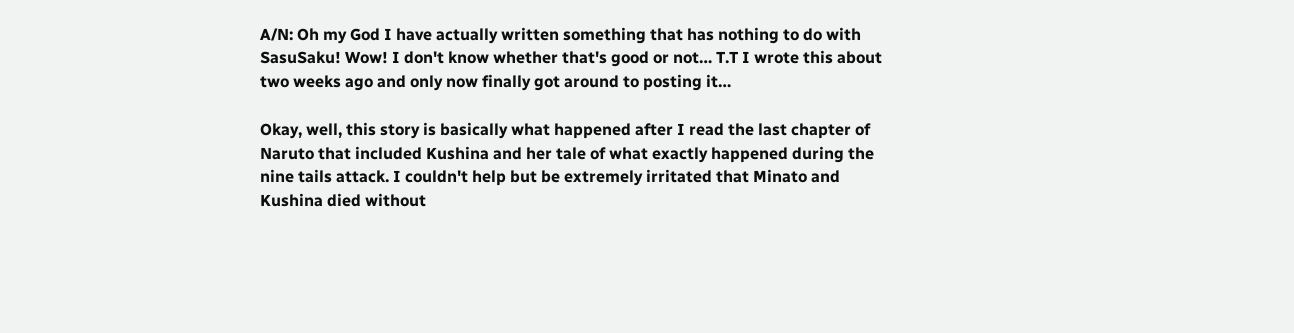A/N: Oh my God I have actually written something that has nothing to do with SasuSaku! Wow! I don't know whether that's good or not… T.T I wrote this about two weeks ago and only now finally got around to posting it…

Okay, well, this story is basically what happened after I read the last chapter of Naruto that included Kushina and her tale of what exactly happened during the nine tails attack. I couldn't help but be extremely irritated that Minato and Kushina died without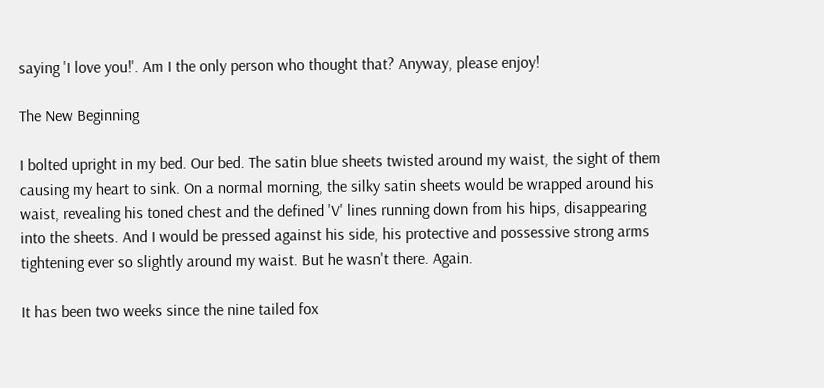saying 'I love you!'. Am I the only person who thought that? Anyway, please enjoy!

The New Beginning

I bolted upright in my bed. Our bed. The satin blue sheets twisted around my waist, the sight of them causing my heart to sink. On a normal morning, the silky satin sheets would be wrapped around his waist, revealing his toned chest and the defined 'V' lines running down from his hips, disappearing into the sheets. And I would be pressed against his side, his protective and possessive strong arms tightening ever so slightly around my waist. But he wasn't there. Again.

It has been two weeks since the nine tailed fox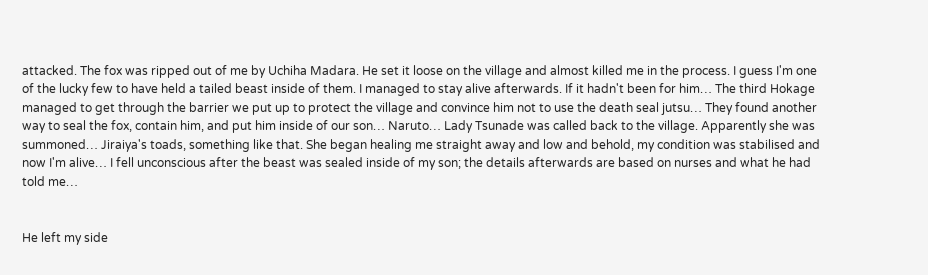attacked. The fox was ripped out of me by Uchiha Madara. He set it loose on the village and almost killed me in the process. I guess I'm one of the lucky few to have held a tailed beast inside of them. I managed to stay alive afterwards. If it hadn't been for him… The third Hokage managed to get through the barrier we put up to protect the village and convince him not to use the death seal jutsu… They found another way to seal the fox, contain him, and put him inside of our son… Naruto… Lady Tsunade was called back to the village. Apparently she was summoned… Jiraiya's toads, something like that. She began healing me straight away and low and behold, my condition was stabilised and now I'm alive… I fell unconscious after the beast was sealed inside of my son; the details afterwards are based on nurses and what he had told me…


He left my side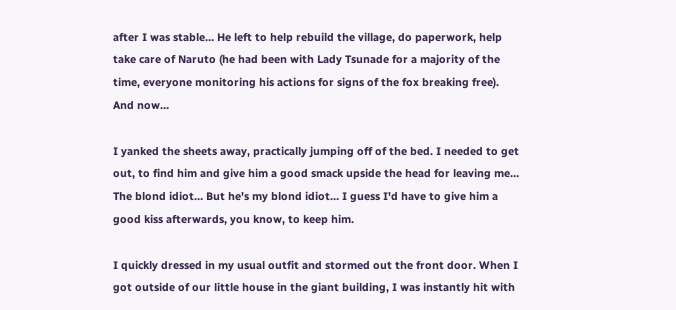after I was stable… He left to help rebuild the village, do paperwork, help take care of Naruto (he had been with Lady Tsunade for a majority of the time, everyone monitoring his actions for signs of the fox breaking free). And now…

I yanked the sheets away, practically jumping off of the bed. I needed to get out, to find him and give him a good smack upside the head for leaving me… The blond idiot… But he's my blond idiot… I guess I'd have to give him a good kiss afterwards, you know, to keep him.

I quickly dressed in my usual outfit and stormed out the front door. When I got outside of our little house in the giant building, I was instantly hit with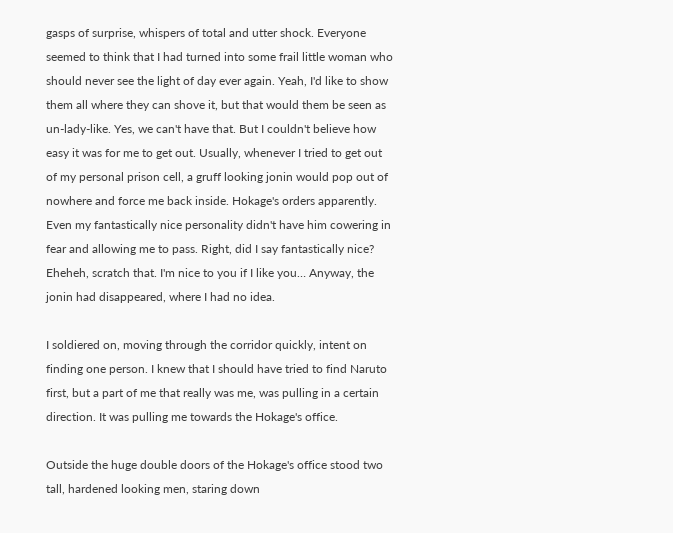gasps of surprise, whispers of total and utter shock. Everyone seemed to think that I had turned into some frail little woman who should never see the light of day ever again. Yeah, I'd like to show them all where they can shove it, but that would them be seen as un-lady-like. Yes, we can't have that. But I couldn't believe how easy it was for me to get out. Usually, whenever I tried to get out of my personal prison cell, a gruff looking jonin would pop out of nowhere and force me back inside. Hokage's orders apparently. Even my fantastically nice personality didn't have him cowering in fear and allowing me to pass. Right, did I say fantastically nice? Eheheh, scratch that. I'm nice to you if I like you… Anyway, the jonin had disappeared, where I had no idea.

I soldiered on, moving through the corridor quickly, intent on finding one person. I knew that I should have tried to find Naruto first, but a part of me that really was me, was pulling in a certain direction. It was pulling me towards the Hokage's office.

Outside the huge double doors of the Hokage's office stood two tall, hardened looking men, staring down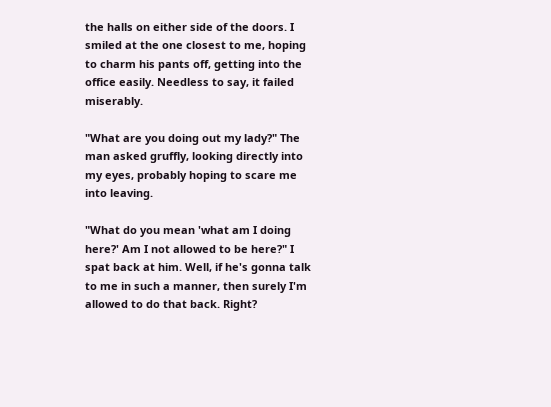the halls on either side of the doors. I smiled at the one closest to me, hoping to charm his pants off, getting into the office easily. Needless to say, it failed miserably.

"What are you doing out my lady?" The man asked gruffly, looking directly into my eyes, probably hoping to scare me into leaving.

"What do you mean 'what am I doing here?' Am I not allowed to be here?" I spat back at him. Well, if he's gonna talk to me in such a manner, then surely I'm allowed to do that back. Right?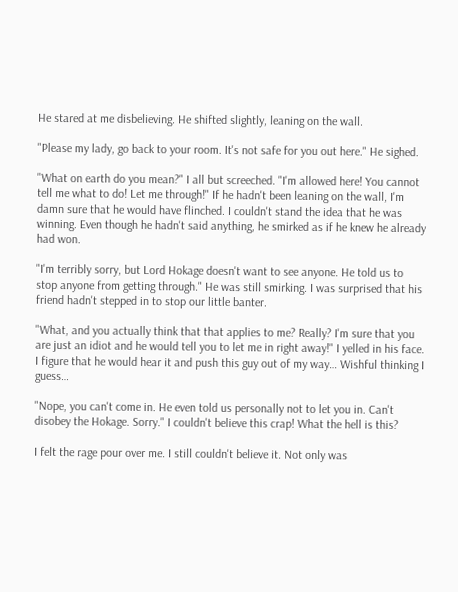He stared at me disbelieving. He shifted slightly, leaning on the wall.

"Please my lady, go back to your room. It's not safe for you out here." He sighed.

"What on earth do you mean?" I all but screeched. "I'm allowed here! You cannot tell me what to do! Let me through!" If he hadn't been leaning on the wall, I'm damn sure that he would have flinched. I couldn't stand the idea that he was winning. Even though he hadn't said anything, he smirked as if he knew he already had won.

"I'm terribly sorry, but Lord Hokage doesn't want to see anyone. He told us to stop anyone from getting through." He was still smirking. I was surprised that his friend hadn't stepped in to stop our little banter.

"What, and you actually think that that applies to me? Really? I'm sure that you are just an idiot and he would tell you to let me in right away!" I yelled in his face. I figure that he would hear it and push this guy out of my way… Wishful thinking I guess…

"Nope, you can't come in. He even told us personally not to let you in. Can't disobey the Hokage. Sorry." I couldn't believe this crap! What the hell is this?

I felt the rage pour over me. I still couldn't believe it. Not only was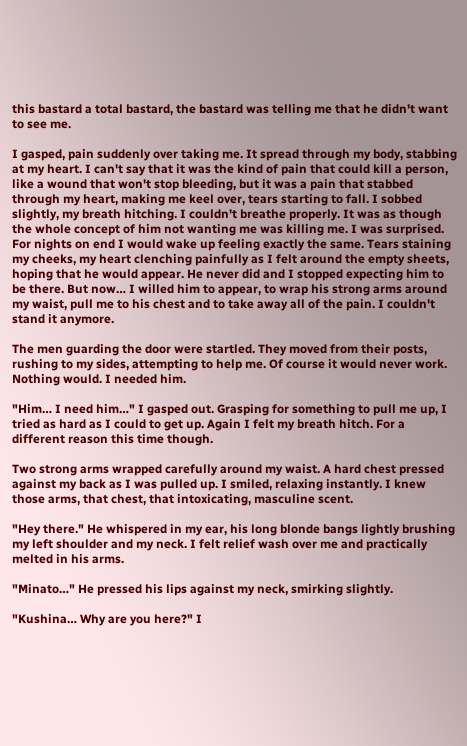this bastard a total bastard, the bastard was telling me that he didn't want to see me.

I gasped, pain suddenly over taking me. It spread through my body, stabbing at my heart. I can't say that it was the kind of pain that could kill a person, like a wound that won't stop bleeding, but it was a pain that stabbed through my heart, making me keel over, tears starting to fall. I sobbed slightly, my breath hitching. I couldn't breathe properly. It was as though the whole concept of him not wanting me was killing me. I was surprised. For nights on end I would wake up feeling exactly the same. Tears staining my cheeks, my heart clenching painfully as I felt around the empty sheets, hoping that he would appear. He never did and I stopped expecting him to be there. But now… I willed him to appear, to wrap his strong arms around my waist, pull me to his chest and to take away all of the pain. I couldn't stand it anymore.

The men guarding the door were startled. They moved from their posts, rushing to my sides, attempting to help me. Of course it would never work. Nothing would. I needed him.

"Him… I need him…" I gasped out. Grasping for something to pull me up, I tried as hard as I could to get up. Again I felt my breath hitch. For a different reason this time though.

Two strong arms wrapped carefully around my waist. A hard chest pressed against my back as I was pulled up. I smiled, relaxing instantly. I knew those arms, that chest, that intoxicating, masculine scent.

"Hey there." He whispered in my ear, his long blonde bangs lightly brushing my left shoulder and my neck. I felt relief wash over me and practically melted in his arms.

"Minato…" He pressed his lips against my neck, smirking slightly.

"Kushina… Why are you here?" I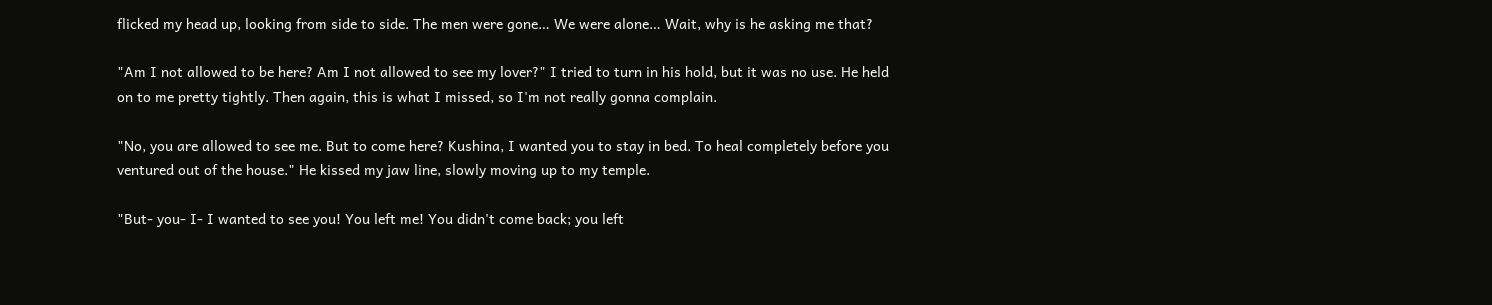flicked my head up, looking from side to side. The men were gone… We were alone… Wait, why is he asking me that?

"Am I not allowed to be here? Am I not allowed to see my lover?" I tried to turn in his hold, but it was no use. He held on to me pretty tightly. Then again, this is what I missed, so I'm not really gonna complain.

"No, you are allowed to see me. But to come here? Kushina, I wanted you to stay in bed. To heal completely before you ventured out of the house." He kissed my jaw line, slowly moving up to my temple.

"But- you- I- I wanted to see you! You left me! You didn't come back; you left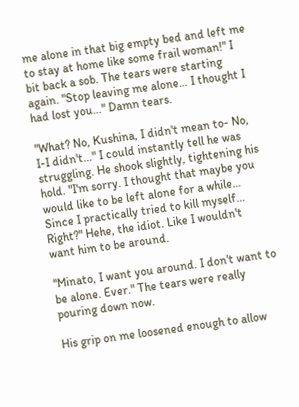me alone in that big empty bed and left me to stay at home like some frail woman!" I bit back a sob. The tears were starting again. "Stop leaving me alone… I thought I had lost you…" Damn tears.

"What? No, Kushina, I didn't mean to- No, I-I didn't…" I could instantly tell he was struggling. He shook slightly, tightening his hold. "I'm sorry. I thought that maybe you would like to be left alone for a while… Since I practically tried to kill myself… Right?" Hehe, the idiot. Like I wouldn't want him to be around.

"Minato, I want you around. I don't want to be alone. Ever." The tears were really pouring down now.

His grip on me loosened enough to allow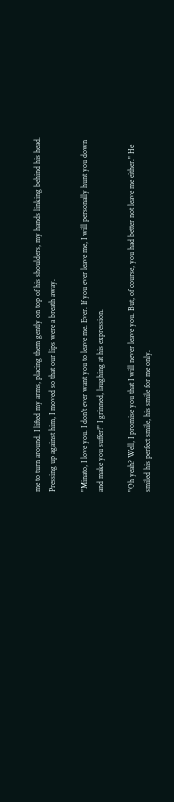me to turn around. I lifted my arms, placing them gently on top of his shoulders, my hands linking behind his head. Pressing up against him, I moved so that our lips were a breath away.

"Minato, I love you. I don't ever want you to leave me. Ever. If you ever leave me, I will personally hunt you down and make you suffer!" I grinned, laughing at his expression.

"Oh yeah? Well, I promise you that I will never leave you. But, of course, you had better not leave me either." He smiled his perfect smile, his smile for me only.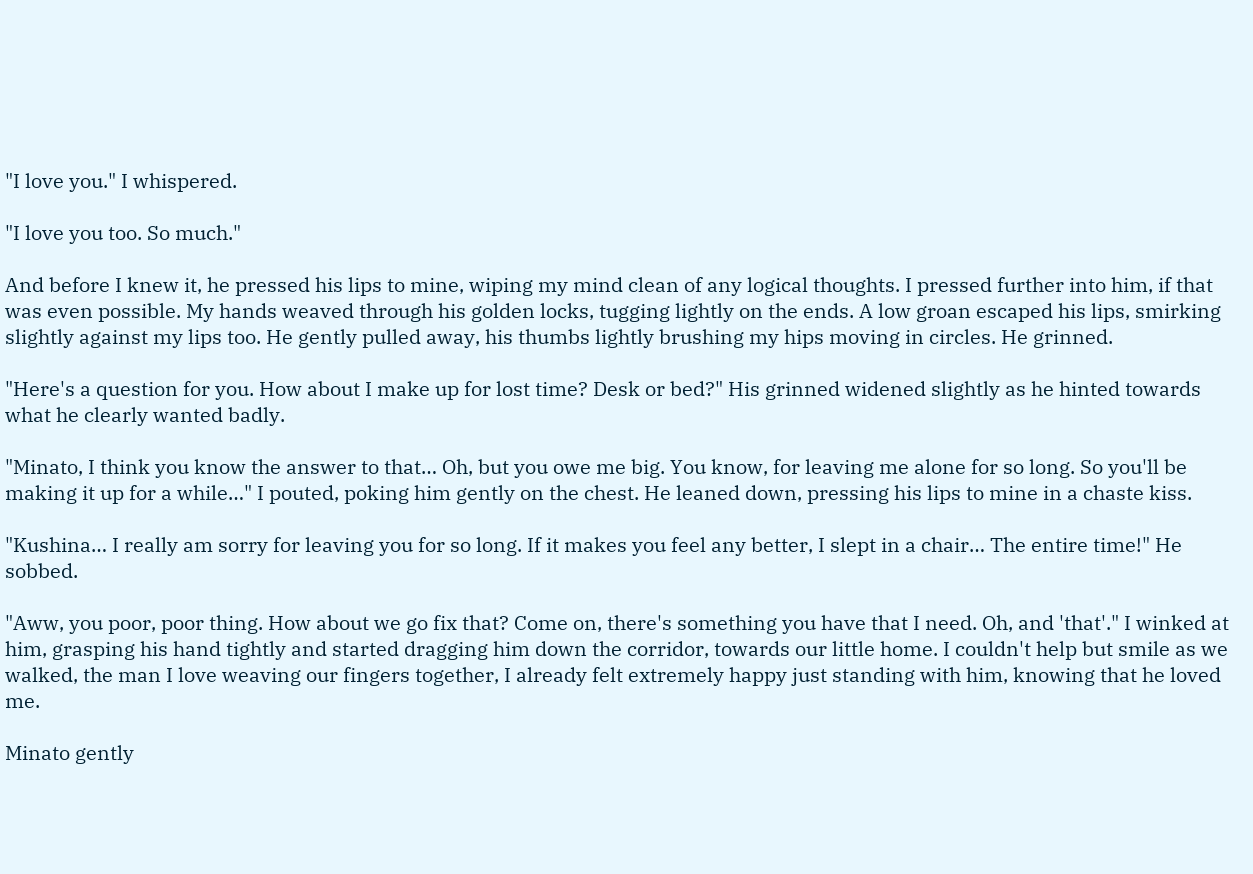"I love you." I whispered.

"I love you too. So much."

And before I knew it, he pressed his lips to mine, wiping my mind clean of any logical thoughts. I pressed further into him, if that was even possible. My hands weaved through his golden locks, tugging lightly on the ends. A low groan escaped his lips, smirking slightly against my lips too. He gently pulled away, his thumbs lightly brushing my hips moving in circles. He grinned.

"Here's a question for you. How about I make up for lost time? Desk or bed?" His grinned widened slightly as he hinted towards what he clearly wanted badly.

"Minato, I think you know the answer to that… Oh, but you owe me big. You know, for leaving me alone for so long. So you'll be making it up for a while…" I pouted, poking him gently on the chest. He leaned down, pressing his lips to mine in a chaste kiss.

"Kushina… I really am sorry for leaving you for so long. If it makes you feel any better, I slept in a chair… The entire time!" He sobbed.

"Aww, you poor, poor thing. How about we go fix that? Come on, there's something you have that I need. Oh, and 'that'." I winked at him, grasping his hand tightly and started dragging him down the corridor, towards our little home. I couldn't help but smile as we walked, the man I love weaving our fingers together, I already felt extremely happy just standing with him, knowing that he loved me.

Minato gently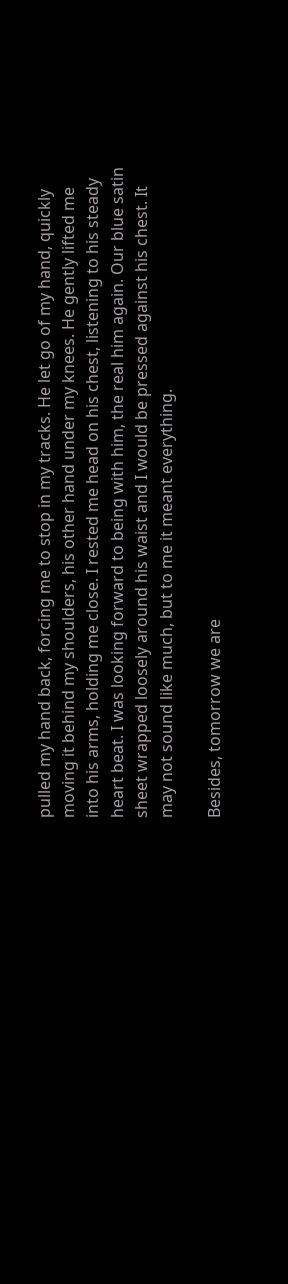pulled my hand back, forcing me to stop in my tracks. He let go of my hand, quickly moving it behind my shoulders, his other hand under my knees. He gently lifted me into his arms, holding me close. I rested me head on his chest, listening to his steady heart beat. I was looking forward to being with him, the real him again. Our blue satin sheet wrapped loosely around his waist and I would be pressed against his chest. It may not sound like much, but to me it meant everything.

Besides, tomorrow we are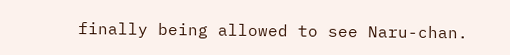finally being allowed to see Naru-chan.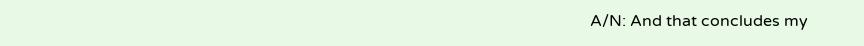A/N: And that concludes my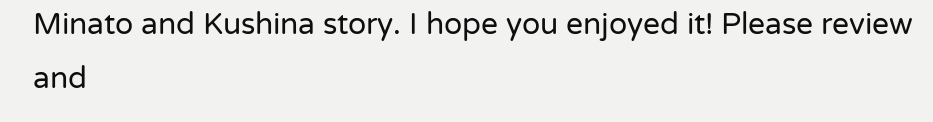Minato and Kushina story. I hope you enjoyed it! Please review and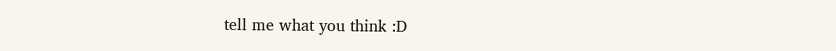tell me what you think :D